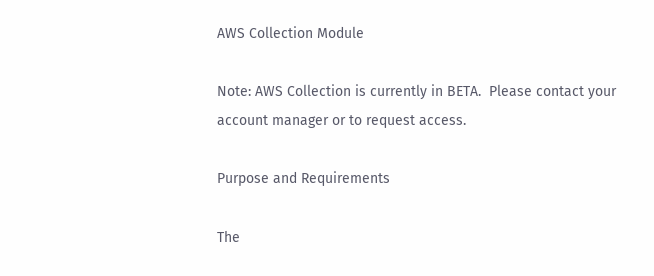AWS Collection Module

Note: AWS Collection is currently in BETA.  Please contact your account manager or to request access.

Purpose and Requirements

The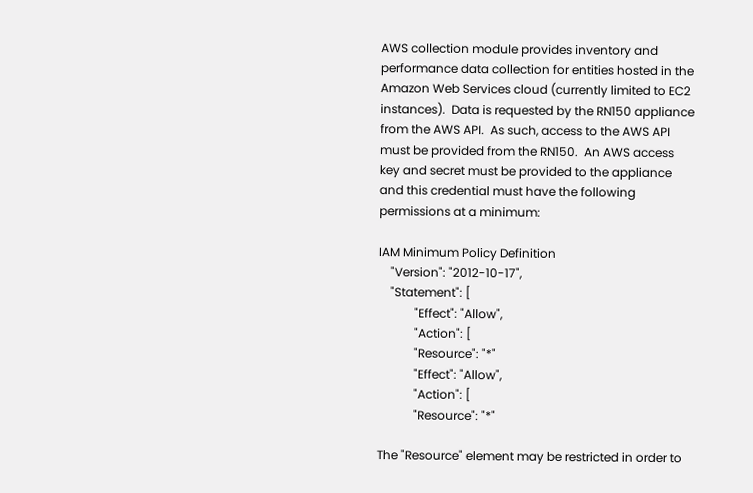AWS collection module provides inventory and performance data collection for entities hosted in the Amazon Web Services cloud (currently limited to EC2 instances).  Data is requested by the RN150 appliance from the AWS API.  As such, access to the AWS API must be provided from the RN150.  An AWS access key and secret must be provided to the appliance and this credential must have the following permissions at a minimum:

IAM Minimum Policy Definition
    "Version": "2012-10-17",
    "Statement": [
            "Effect": "Allow",
            "Action": [
            "Resource": "*"
            "Effect": "Allow",
            "Action": [
            "Resource": "*"

The "Resource" element may be restricted in order to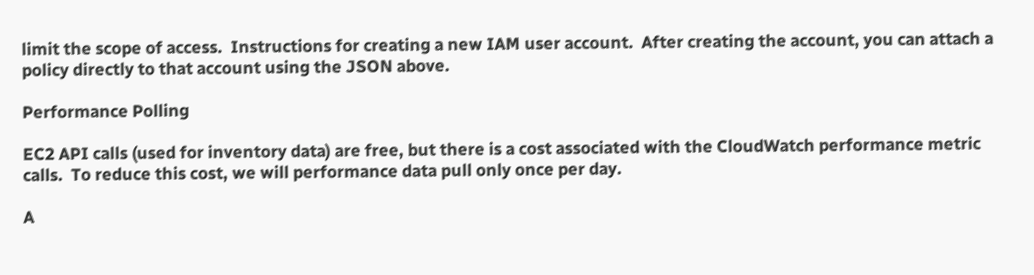limit the scope of access.  Instructions for creating a new IAM user account.  After creating the account, you can attach a policy directly to that account using the JSON above.

Performance Polling

EC2 API calls (used for inventory data) are free, but there is a cost associated with the CloudWatch performance metric calls.  To reduce this cost, we will performance data pull only once per day.

A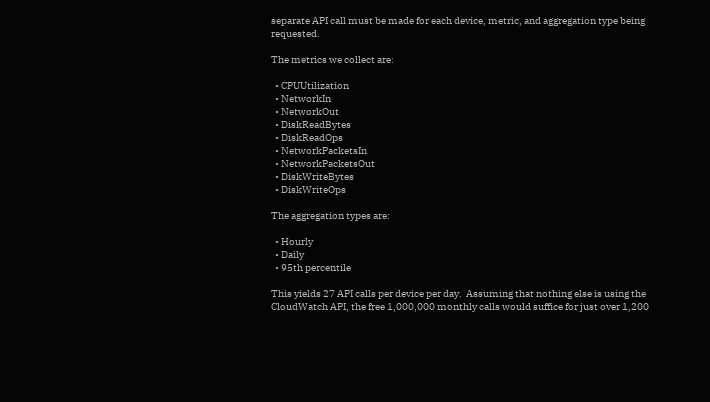separate API call must be made for each device, metric, and aggregation type being requested.

The metrics we collect are:

  • CPUUtilization
  • NetworkIn
  • NetworkOut
  • DiskReadBytes
  • DiskReadOps
  • NetworkPacketsIn
  • NetworkPacketsOut
  • DiskWriteBytes
  • DiskWriteOps

The aggregation types are:

  • Hourly
  • Daily
  • 95th percentile

This yields 27 API calls per device per day.  Assuming that nothing else is using the CloudWatch API, the free 1,000,000 monthly calls would suffice for just over 1,200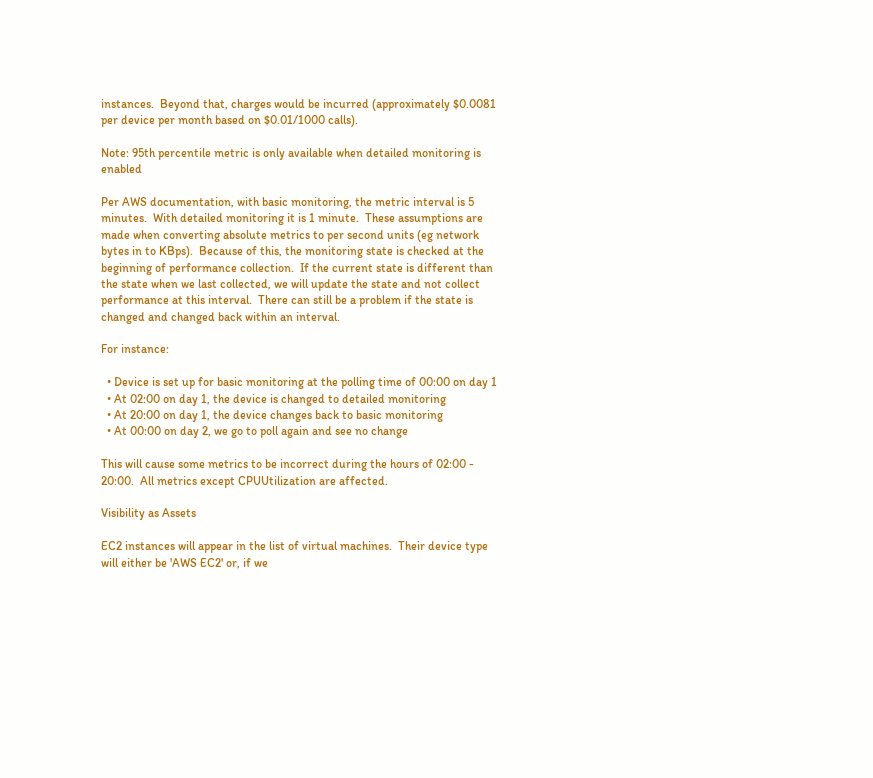instances.  Beyond that, charges would be incurred (approximately $0.0081 per device per month based on $0.01/1000 calls).

Note: 95th percentile metric is only available when detailed monitoring is enabled

Per AWS documentation, with basic monitoring, the metric interval is 5 minutes.  With detailed monitoring it is 1 minute.  These assumptions are made when converting absolute metrics to per second units (eg network bytes in to KBps).  Because of this, the monitoring state is checked at the beginning of performance collection.  If the current state is different than the state when we last collected, we will update the state and not collect performance at this interval.  There can still be a problem if the state is changed and changed back within an interval.

For instance:

  • Device is set up for basic monitoring at the polling time of 00:00 on day 1
  • At 02:00 on day 1, the device is changed to detailed monitoring
  • At 20:00 on day 1, the device changes back to basic monitoring
  • At 00:00 on day 2, we go to poll again and see no change

This will cause some metrics to be incorrect during the hours of 02:00 - 20:00.  All metrics except CPUUtilization are affected.

Visibility as Assets

EC2 instances will appear in the list of virtual machines.  Their device type will either be 'AWS EC2' or, if we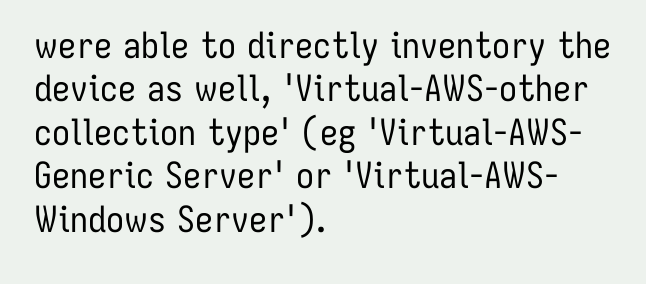were able to directly inventory the device as well, 'Virtual-AWS-other collection type' (eg 'Virtual-AWS-Generic Server' or 'Virtual-AWS-Windows Server').